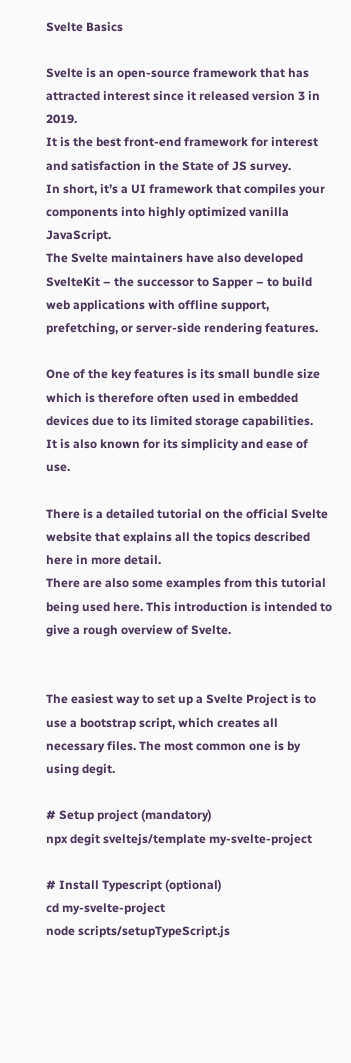Svelte Basics

Svelte is an open-source framework that has attracted interest since it released version 3 in 2019.
It is the best front-end framework for interest and satisfaction in the State of JS survey.
In short, it’s a UI framework that compiles your components into highly optimized vanilla JavaScript.
The Svelte maintainers have also developed SvelteKit – the successor to Sapper – to build web applications with offline support, prefetching, or server-side rendering features.

One of the key features is its small bundle size which is therefore often used in embedded devices due to its limited storage capabilities.
It is also known for its simplicity and ease of use.

There is a detailed tutorial on the official Svelte website that explains all the topics described here in more detail.
There are also some examples from this tutorial being used here. This introduction is intended to give a rough overview of Svelte.


The easiest way to set up a Svelte Project is to use a bootstrap script, which creates all necessary files. The most common one is by using degit.

# Setup project (mandatory)
npx degit sveltejs/template my-svelte-project

# Install Typescript (optional)
cd my-svelte-project
node scripts/setupTypeScript.js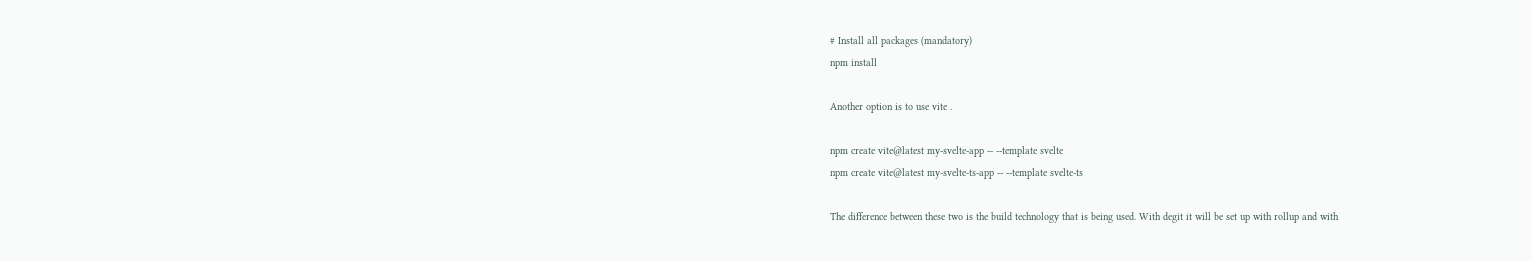# Install all packages (mandatory)
npm install

Another option is to use vite .

npm create vite@latest my-svelte-app -- --template svelte
npm create vite@latest my-svelte-ts-app -- --template svelte-ts

The difference between these two is the build technology that is being used. With degit it will be set up with rollup and with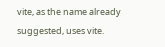vite, as the name already suggested, uses vite.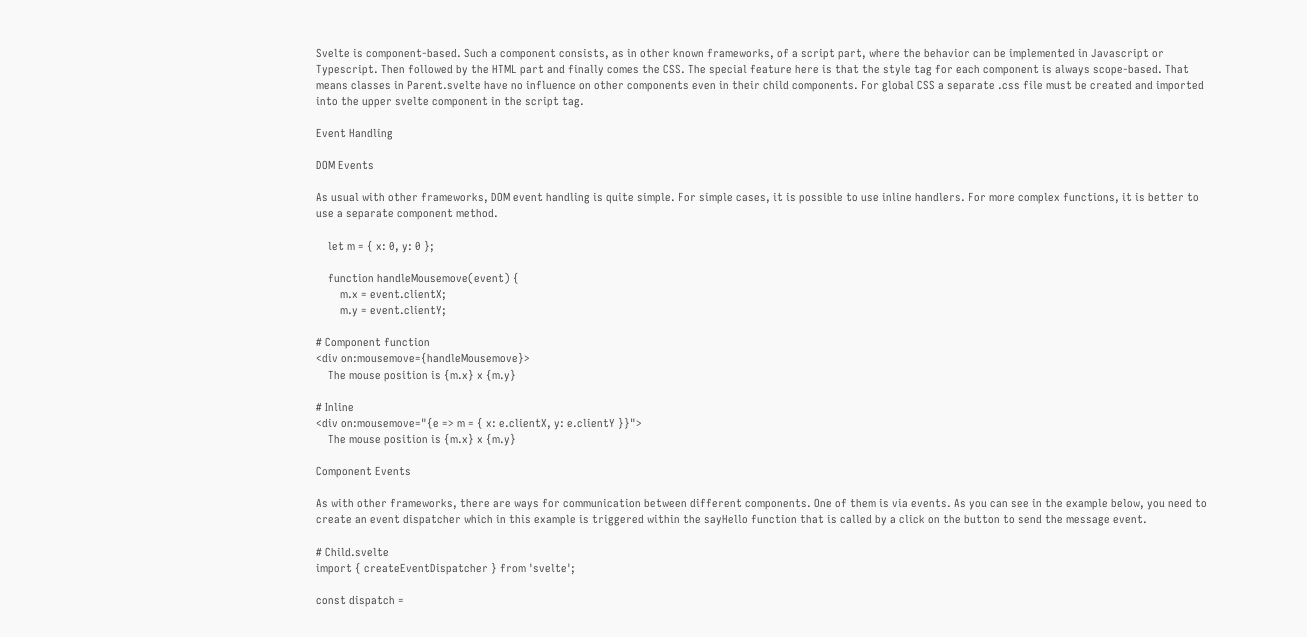Svelte is component-based. Such a component consists, as in other known frameworks, of a script part, where the behavior can be implemented in Javascript or Typescript. Then followed by the HTML part and finally comes the CSS. The special feature here is that the style tag for each component is always scope-based. That means classes in Parent.svelte have no influence on other components even in their child components. For global CSS a separate .css file must be created and imported into the upper svelte component in the script tag.

Event Handling

DOM Events

As usual with other frameworks, DOM event handling is quite simple. For simple cases, it is possible to use inline handlers. For more complex functions, it is better to use a separate component method.

    let m = { x: 0, y: 0 };

    function handleMousemove(event) {
        m.x = event.clientX;
        m.y = event.clientY;

# Component function
<div on:mousemove={handleMousemove}>
    The mouse position is {m.x} x {m.y}

# Inline
<div on:mousemove="{e => m = { x: e.clientX, y: e.clientY }}">
    The mouse position is {m.x} x {m.y}

Component Events

As with other frameworks, there are ways for communication between different components. One of them is via events. As you can see in the example below, you need to create an event dispatcher which in this example is triggered within the sayHello function that is called by a click on the button to send the message event.

# Child.svelte
import { createEventDispatcher } from 'svelte';

const dispatch =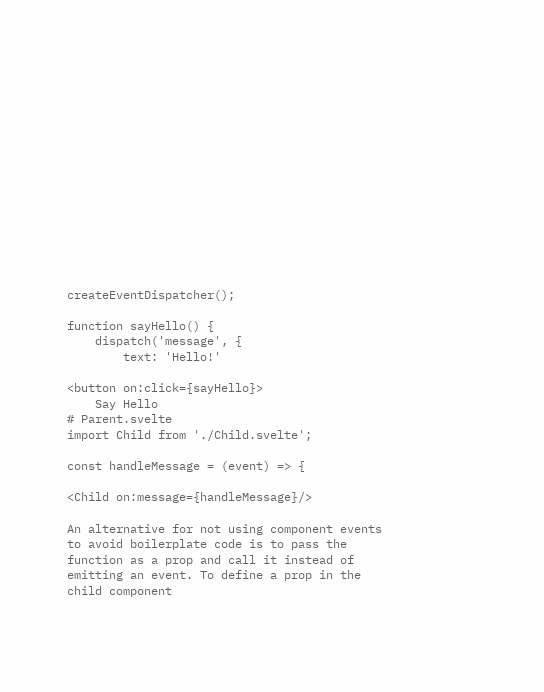createEventDispatcher();

function sayHello() {
    dispatch('message', {
        text: 'Hello!'

<button on:click={sayHello}>
    Say Hello
# Parent.svelte
import Child from './Child.svelte';

const handleMessage = (event) => {

<Child on:message={handleMessage}/>

An alternative for not using component events to avoid boilerplate code is to pass the function as a prop and call it instead of emitting an event. To define a prop in the child component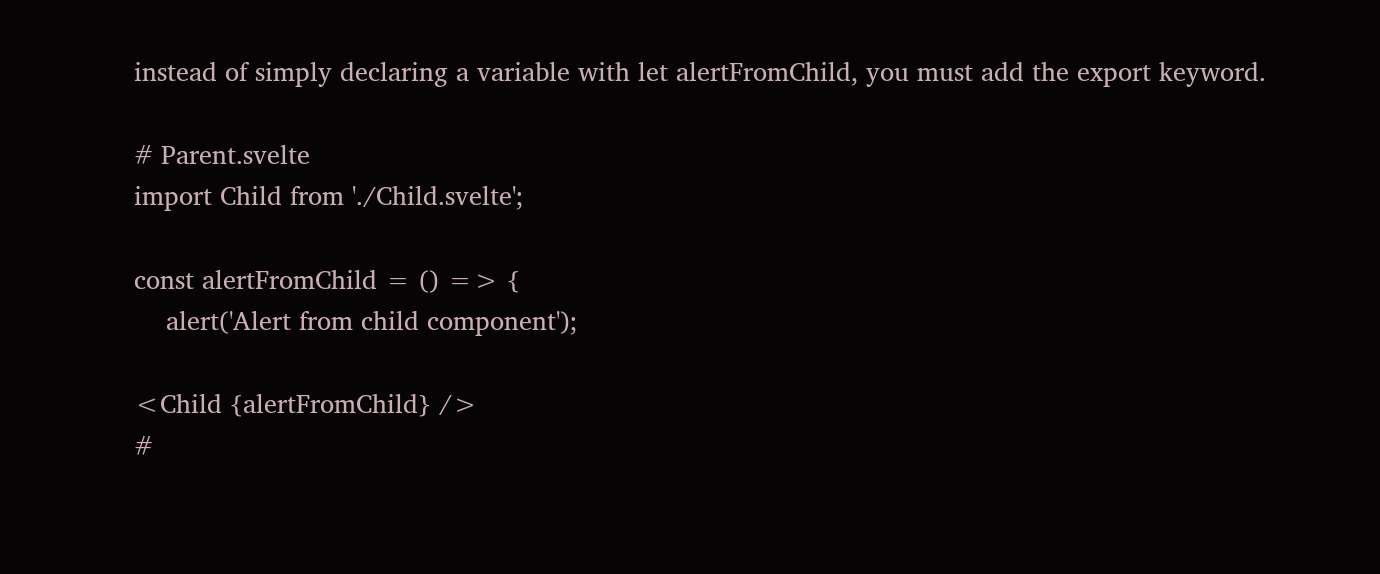instead of simply declaring a variable with let alertFromChild, you must add the export keyword.

# Parent.svelte
import Child from './Child.svelte';

const alertFromChild = () => {
    alert('Alert from child component');

<Child {alertFromChild} />
#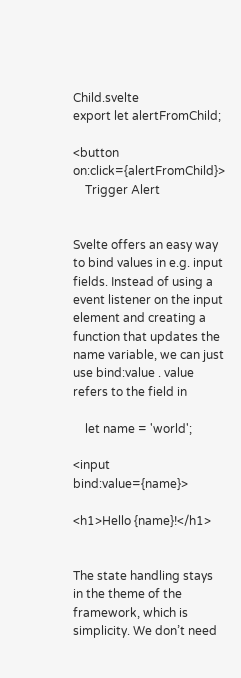Child.svelte
export let alertFromChild;

<button on:click={alertFromChild}>
    Trigger Alert


Svelte offers an easy way to bind values in e.g. input fields. Instead of using a event listener on the input element and creating a function that updates the name variable, we can just use bind:value . value refers to the field in

    let name = 'world';

<input bind:value={name}>

<h1>Hello {name}!</h1>


The state handling stays in the theme of the framework, which is simplicity. We don’t need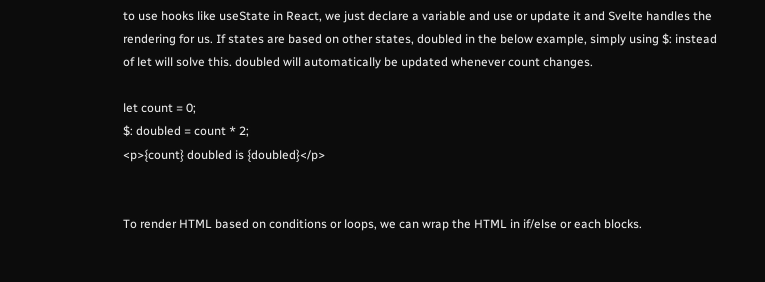to use hooks like useState in React, we just declare a variable and use or update it and Svelte handles the rendering for us. If states are based on other states, doubled in the below example, simply using $: instead of let will solve this. doubled will automatically be updated whenever count changes.

let count = 0;
$: doubled = count * 2;
<p>{count} doubled is {doubled}</p>


To render HTML based on conditions or loops, we can wrap the HTML in if/else or each blocks.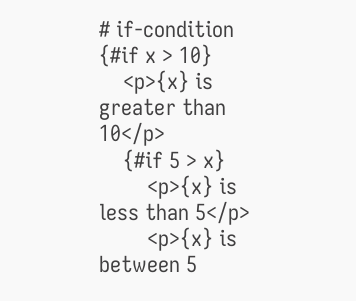# if-condition
{#if x > 10}
    <p>{x} is greater than 10</p>
    {#if 5 > x}
        <p>{x} is less than 5</p>
        <p>{x} is between 5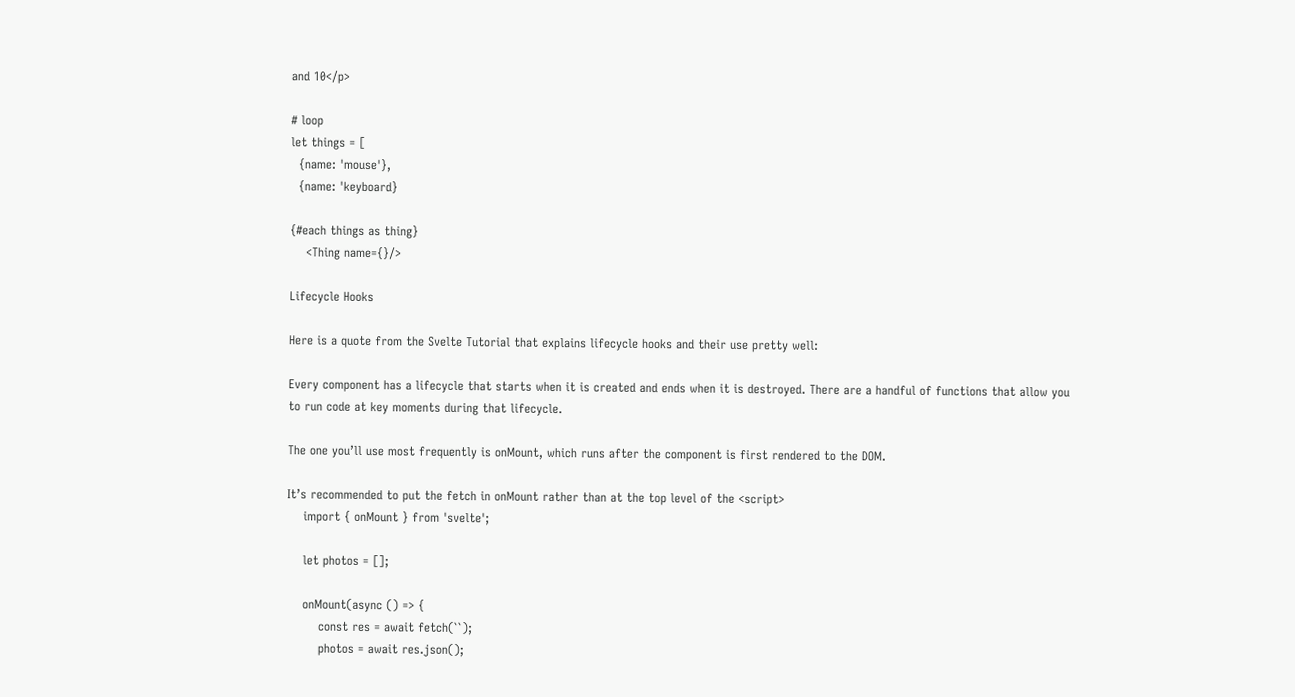and 10</p>

# loop
let things = [
  {name: 'mouse'},
  {name: 'keyboard}

{#each things as thing}
    <Thing name={}/>

Lifecycle Hooks

Here is a quote from the Svelte Tutorial that explains lifecycle hooks and their use pretty well:

Every component has a lifecycle that starts when it is created and ends when it is destroyed. There are a handful of functions that allow you to run code at key moments during that lifecycle.

The one you’ll use most frequently is onMount, which runs after the component is first rendered to the DOM.

It’s recommended to put the fetch in onMount rather than at the top level of the <script>
    import { onMount } from 'svelte';

    let photos = [];

    onMount(async () => {
        const res = await fetch(``);
        photos = await res.json();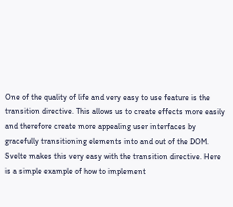One of the quality of life and very easy to use feature is the transition directive. This allows us to create effects more easily and therefore create more appealing user interfaces by gracefully transitioning elements into and out of the DOM.
Svelte makes this very easy with the transition directive. Here is a simple example of how to implement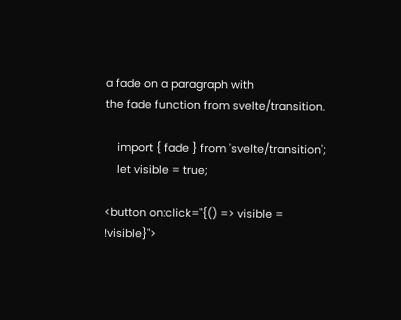a fade on a paragraph with
the fade function from svelte/transition.

    import { fade } from 'svelte/transition';
    let visible = true;

<button on:click="{() => visible = !visible}">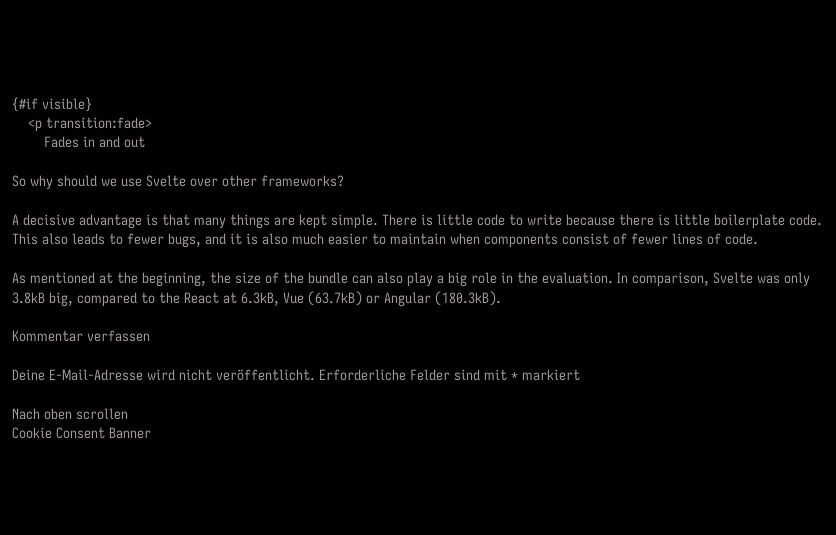{#if visible}
    <p transition:fade>
        Fades in and out

So why should we use Svelte over other frameworks?

A decisive advantage is that many things are kept simple. There is little code to write because there is little boilerplate code. This also leads to fewer bugs, and it is also much easier to maintain when components consist of fewer lines of code.

As mentioned at the beginning, the size of the bundle can also play a big role in the evaluation. In comparison, Svelte was only 3.8kB big, compared to the React at 6.3kB, Vue (63.7kB) or Angular (180.3kB).

Kommentar verfassen

Deine E-Mail-Adresse wird nicht veröffentlicht. Erforderliche Felder sind mit * markiert

Nach oben scrollen
Cookie Consent Banner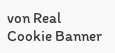von Real Cookie Banner